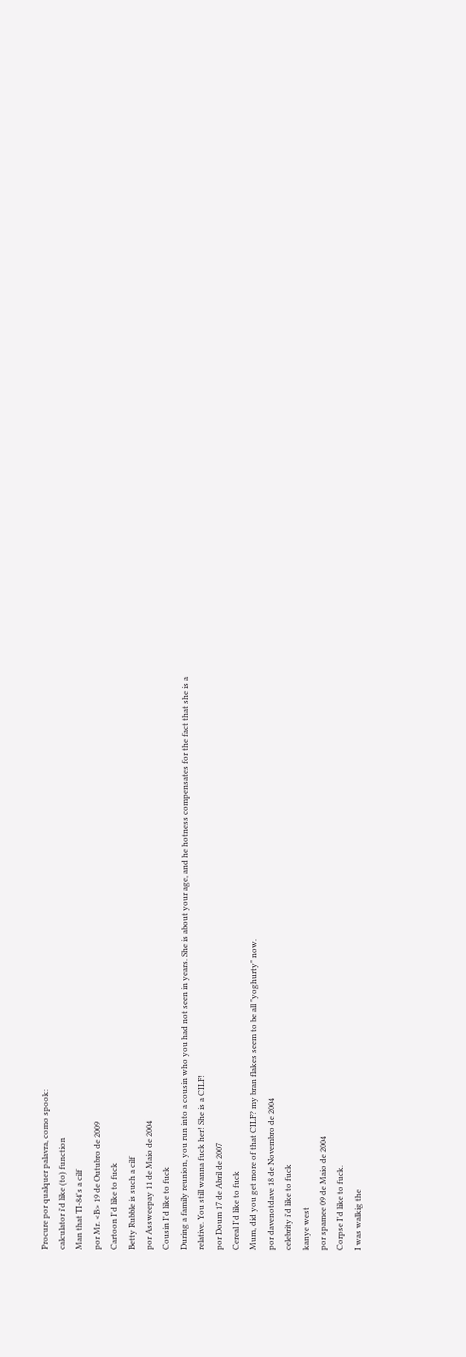Procure por qualquer palavra, como spook:
calculator i'd like (to) function
Man that TI-84's a cilf
por Mr. <B> 19 de Outubro de 2009
Cartoon I'd like to fuck
Betty Rubble is such a cilf
por Assweepay 11 de Maio de 2004
Cousin I'd like to fuck
During a family reunion, you run into a cousin who you had not seen in years. She is about your age, and he hotness compensates for the fact that she is a relative. You still wanna fuck her! She is a CILF!
por Doum 17 de Abril de 2007
Cereal I'd like to fuck
Mum, did you get more of that CILF? my bran flakes seem to be all "yoghurty" now.
por davenotdave 18 de Novembro de 2004
celebrity i'd like to fuck
kanye west
por spamee 09 de Maio de 2004
Corpse I'd like to fuck.
I was walkig the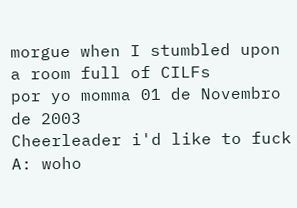morgue when I stumbled upon a room full of CILFs
por yo momma 01 de Novembro de 2003
Cheerleader i'd like to fuck
A: woho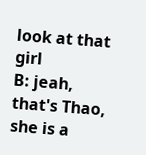look at that girl
B: jeah, that's Thao, she is a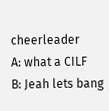cheerleader
A: what a CILF
B: Jeah lets bang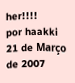her!!!!
por haakki 21 de Março de 2007